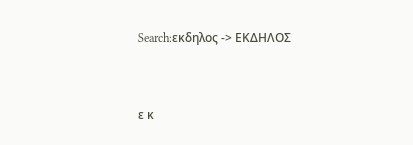Search:εκδηλος -> ΕΚΔΗΛΟΣ


ε κ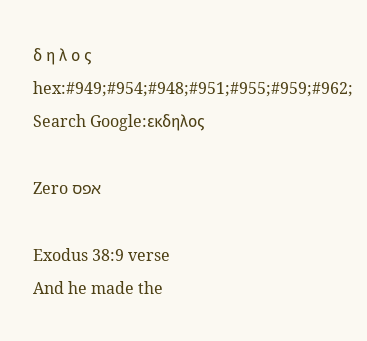δ η λ ο ς hex:#949;#954;#948;#951;#955;#959;#962;
Search Google:εκδηλος

Zero אפס

Exodus 38:9 verse
And he made the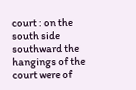court : on the south side southward the hangings of the court were of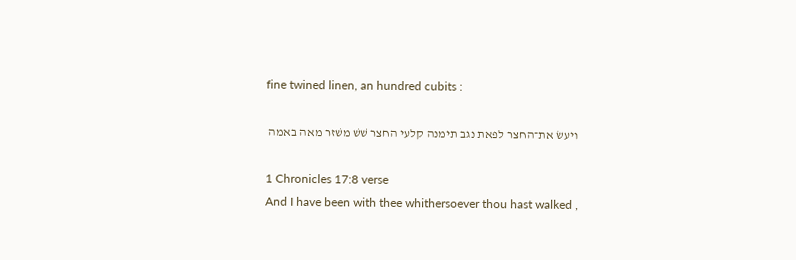fine twined linen, an hundred cubits :

ויעשׂ את־החצר לפאת נגב תימנה קלעי החצר שׁשׁ משׁזר מאה באמה

1 Chronicles 17:8 verse
And I have been with thee whithersoever thou hast walked ,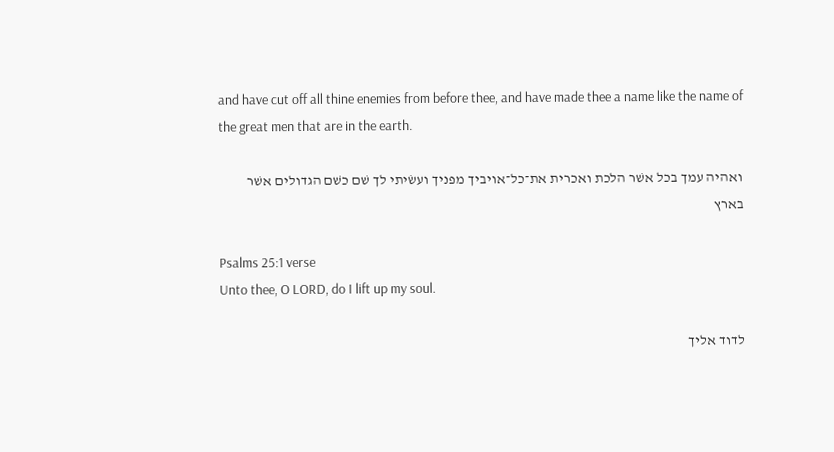and have cut off all thine enemies from before thee, and have made thee a name like the name of the great men that are in the earth.

ואהיה עמך בכל אשׁר הלכת ואכרית את־כל־אויביך מפניך ועשׂיתי לך שׁם כשׁם הגדולים אשׁר בארץ

Psalms 25:1 verse
Unto thee, O LORD, do I lift up my soul.

לדוד אליך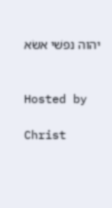יהוה נפשׁי אשׂא


Hosted by

Christ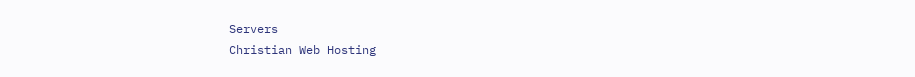Servers
Christian Web Hosting